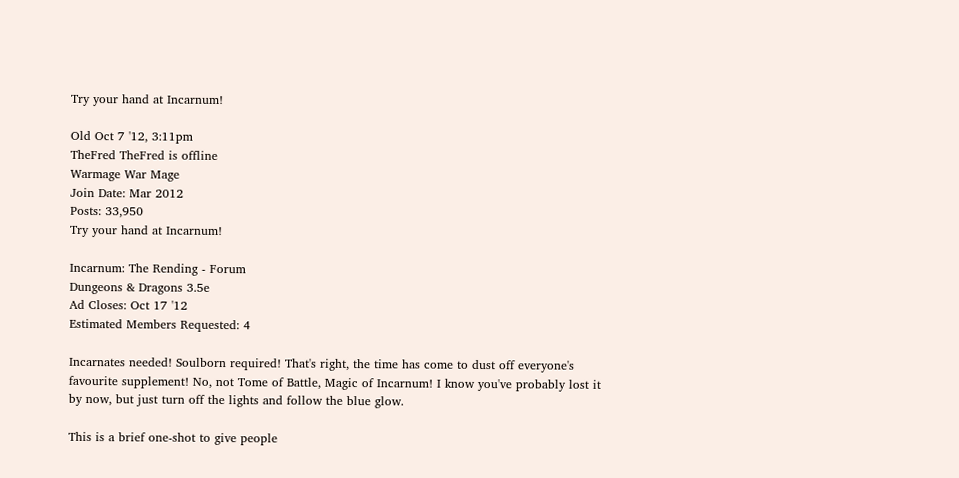Try your hand at Incarnum!

Old Oct 7 '12, 3:11pm
TheFred TheFred is offline
Warmage War Mage
Join Date: Mar 2012
Posts: 33,950
Try your hand at Incarnum!

Incarnum: The Rending - Forum
Dungeons & Dragons 3.5e
Ad Closes: Oct 17 '12
Estimated Members Requested: 4

Incarnates needed! Soulborn required! That's right, the time has come to dust off everyone's favourite supplement! No, not Tome of Battle, Magic of Incarnum! I know you've probably lost it by now, but just turn off the lights and follow the blue glow.

This is a brief one-shot to give people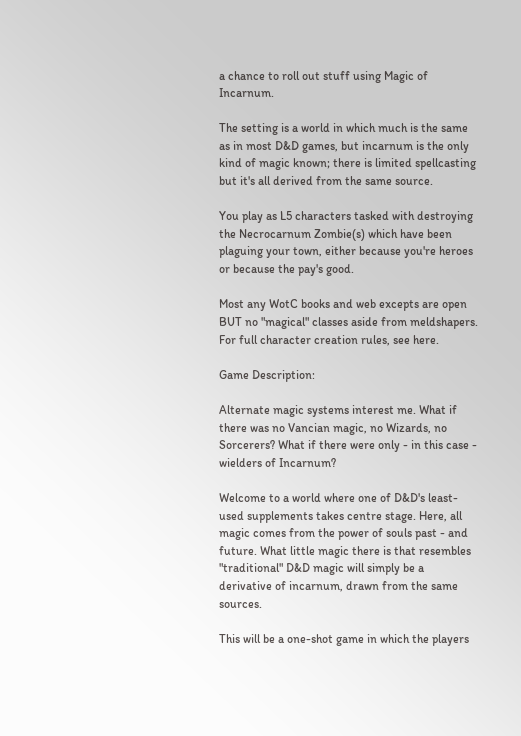a chance to roll out stuff using Magic of Incarnum.

The setting is a world in which much is the same as in most D&D games, but incarnum is the only kind of magic known; there is limited spellcasting but it's all derived from the same source.

You play as L5 characters tasked with destroying the Necrocarnum Zombie(s) which have been plaguing your town, either because you're heroes or because the pay's good.

Most any WotC books and web excepts are open BUT no "magical" classes aside from meldshapers.
For full character creation rules, see here.

Game Description:

Alternate magic systems interest me. What if there was no Vancian magic, no Wizards, no Sorcerers? What if there were only - in this case - wielders of Incarnum?

Welcome to a world where one of D&D's least-used supplements takes centre stage. Here, all magic comes from the power of souls past - and future. What little magic there is that resembles "traditional" D&D magic will simply be a derivative of incarnum, drawn from the same sources.

This will be a one-shot game in which the players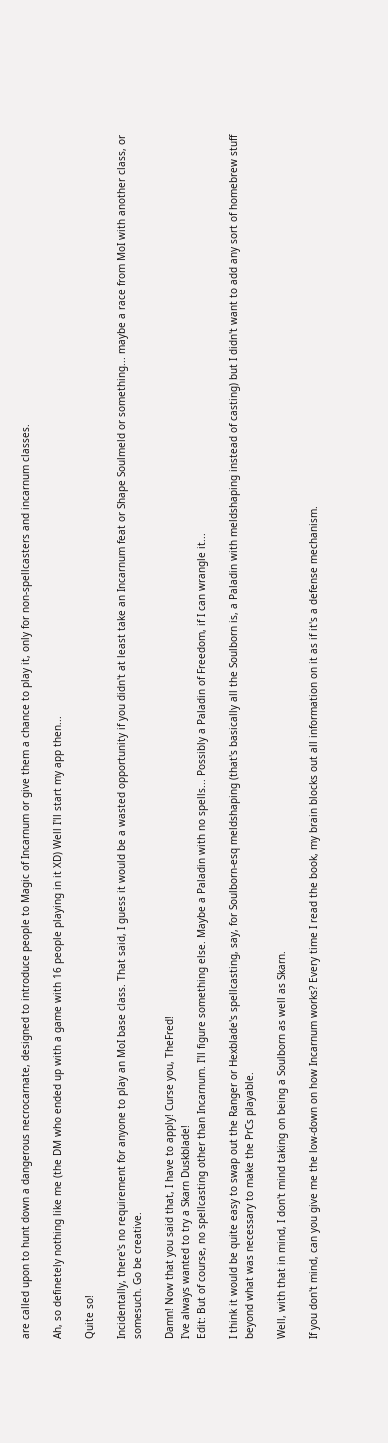are called upon to hunt down a dangerous necrocarnate, designed to introduce people to Magic of Incarnum or give them a chance to play it, only for non-spellcasters and incarnum classes.

Ah, so definetely nothing like me (the DM who ended up with a game with 16 people playing in it XD) Well I'll start my app then...

Quite so!

Incidentally, there's no requirement for anyone to play an MoI base class. That said, I guess it would be a wasted opportunity if you didn't at least take an Incarnum feat or Shape Soulmeld or something... maybe a race from MoI with another class, or somesuch. Go be creative.

Damn! Now that you said that, I have to apply! Curse you, TheFred!
I've always wanted to try a Skarn Duskblade!
Edit: But of course, no spellcasting other than Incarnum. I'll figure something else. Maybe a Paladin with no spells... Possibly a Paladin of Freedom, if I can wrangle it...

I think it would be quite easy to swap out the Ranger or Hexblade's spellcasting, say, for Soulborn-esq meldshaping (that's basically all the Soulborn is, a Paladin with meldshaping instead of casting) but I didn't want to add any sort of homebrew stuff beyond what was necessary to make the PrCs playable.

Well, with that in mind, I don't mind taking on being a Soulborn as well as Skarn.

If you don't mind, can you give me the low-down on how Incarnum works? Every time I read the book, my brain blocks out all information on it as if it's a defense mechanism.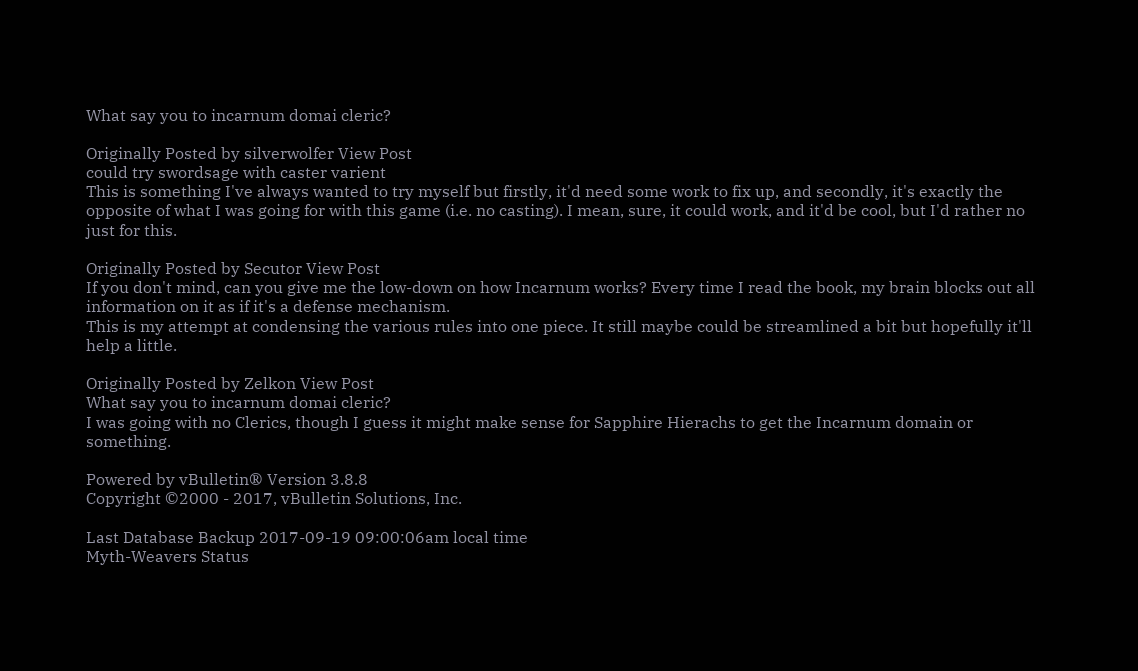What say you to incarnum domai cleric?

Originally Posted by silverwolfer View Post
could try swordsage with caster varient
This is something I've always wanted to try myself but firstly, it'd need some work to fix up, and secondly, it's exactly the opposite of what I was going for with this game (i.e. no casting). I mean, sure, it could work, and it'd be cool, but I'd rather no just for this.

Originally Posted by Secutor View Post
If you don't mind, can you give me the low-down on how Incarnum works? Every time I read the book, my brain blocks out all information on it as if it's a defense mechanism.
This is my attempt at condensing the various rules into one piece. It still maybe could be streamlined a bit but hopefully it'll help a little.

Originally Posted by Zelkon View Post
What say you to incarnum domai cleric?
I was going with no Clerics, though I guess it might make sense for Sapphire Hierachs to get the Incarnum domain or something.

Powered by vBulletin® Version 3.8.8
Copyright ©2000 - 2017, vBulletin Solutions, Inc.

Last Database Backup 2017-09-19 09:00:06am local time
Myth-Weavers Status